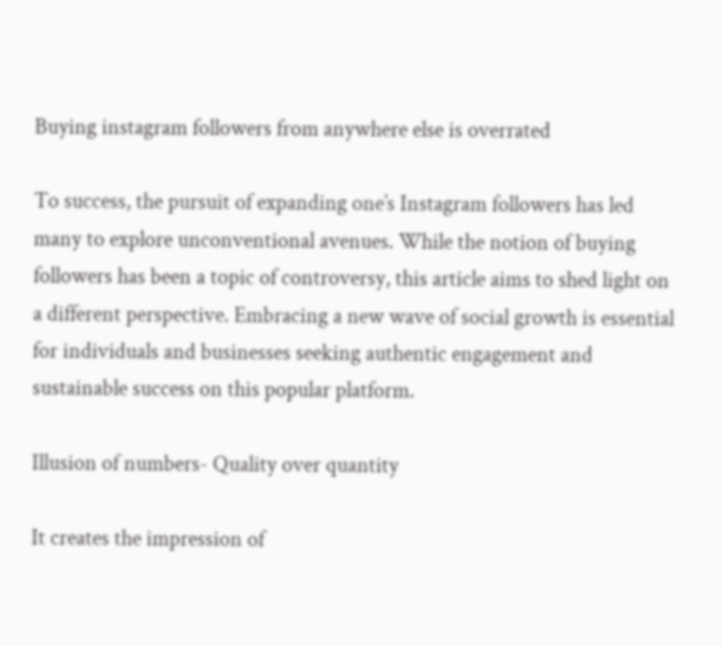Buying instagram followers from anywhere else is overrated

To success, the pursuit of expanding one’s Instagram followers has led many to explore unconventional avenues. While the notion of buying followers has been a topic of controversy, this article aims to shed light on a different perspective. Embracing a new wave of social growth is essential for individuals and businesses seeking authentic engagement and sustainable success on this popular platform.

Illusion of numbers- Quality over quantity

It creates the impression of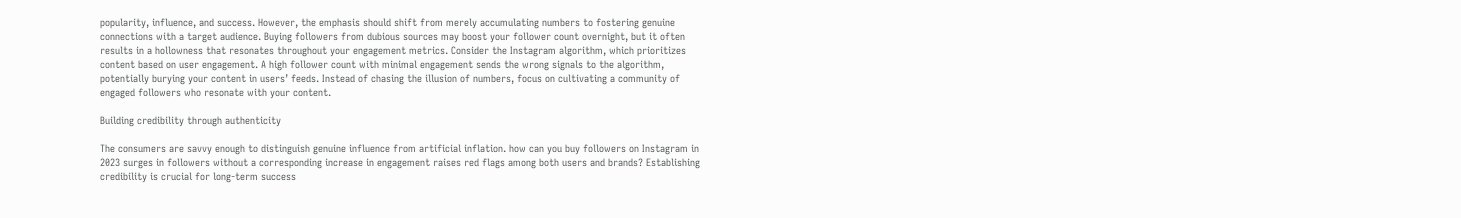popularity, influence, and success. However, the emphasis should shift from merely accumulating numbers to fostering genuine connections with a target audience. Buying followers from dubious sources may boost your follower count overnight, but it often results in a hollowness that resonates throughout your engagement metrics. Consider the Instagram algorithm, which prioritizes content based on user engagement. A high follower count with minimal engagement sends the wrong signals to the algorithm, potentially burying your content in users’ feeds. Instead of chasing the illusion of numbers, focus on cultivating a community of engaged followers who resonate with your content.

Building credibility through authenticity

The consumers are savvy enough to distinguish genuine influence from artificial inflation. how can you buy followers on Instagram in 2023 surges in followers without a corresponding increase in engagement raises red flags among both users and brands? Establishing credibility is crucial for long-term success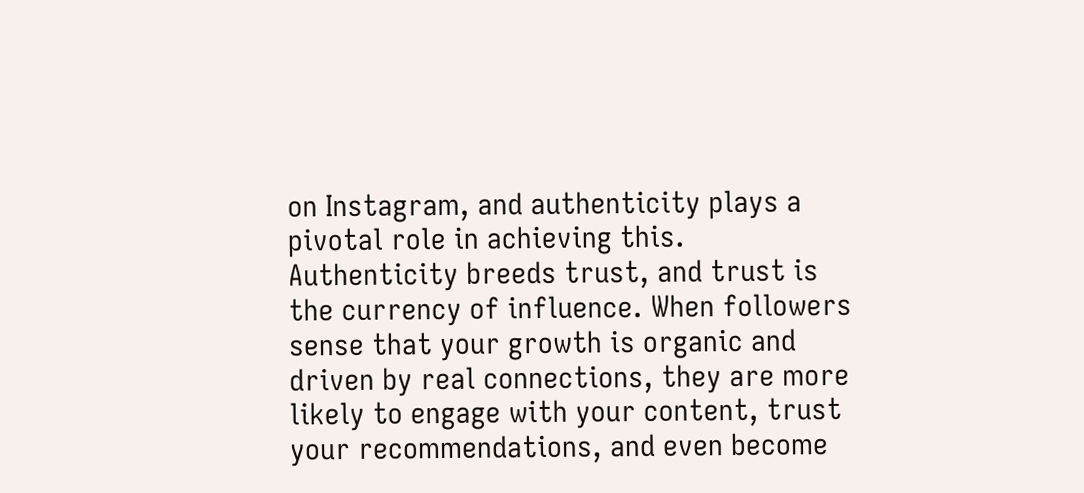on Instagram, and authenticity plays a pivotal role in achieving this. Authenticity breeds trust, and trust is the currency of influence. When followers sense that your growth is organic and driven by real connections, they are more likely to engage with your content, trust your recommendations, and even become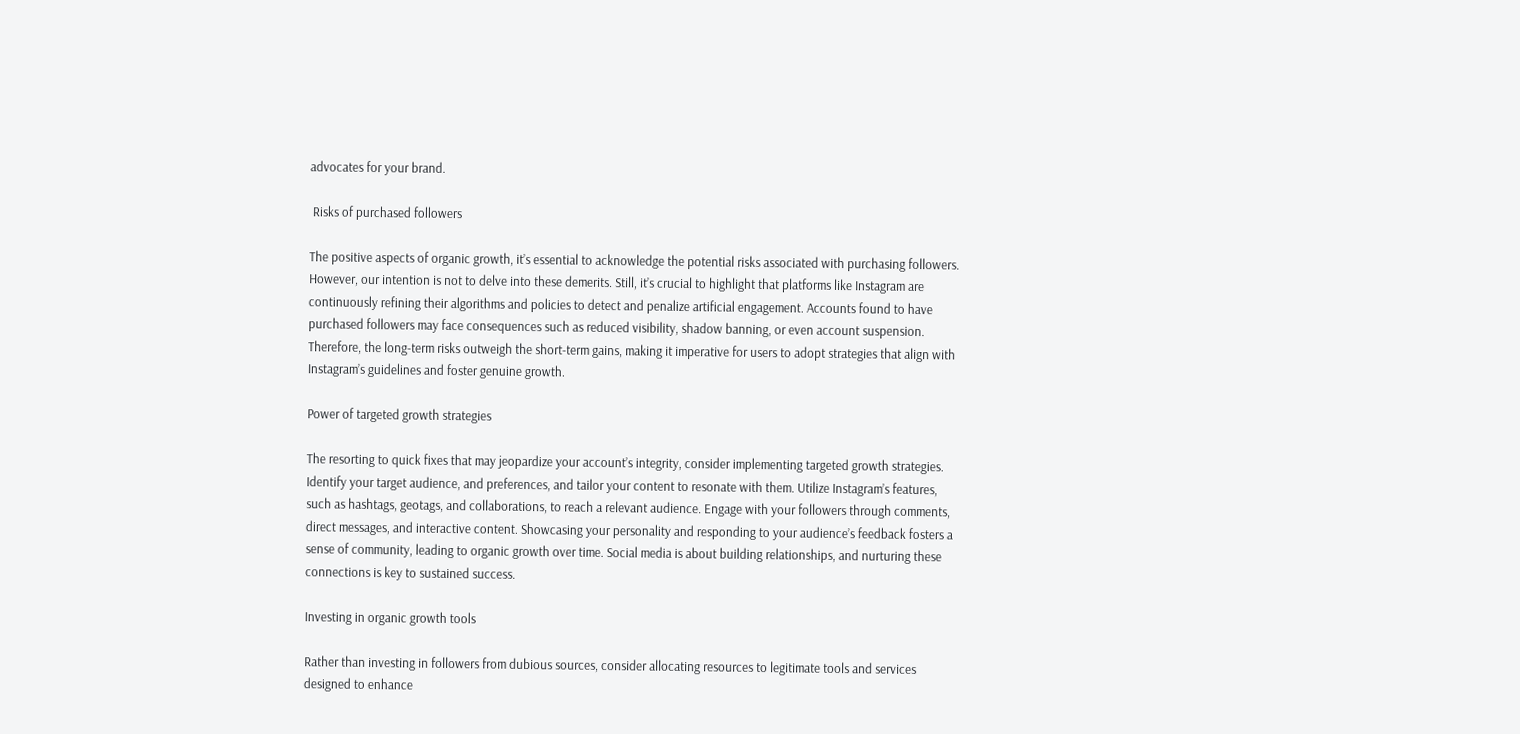advocates for your brand.

 Risks of purchased followers

The positive aspects of organic growth, it’s essential to acknowledge the potential risks associated with purchasing followers. However, our intention is not to delve into these demerits. Still, it’s crucial to highlight that platforms like Instagram are continuously refining their algorithms and policies to detect and penalize artificial engagement. Accounts found to have purchased followers may face consequences such as reduced visibility, shadow banning, or even account suspension. Therefore, the long-term risks outweigh the short-term gains, making it imperative for users to adopt strategies that align with Instagram’s guidelines and foster genuine growth.

Power of targeted growth strategies

The resorting to quick fixes that may jeopardize your account’s integrity, consider implementing targeted growth strategies. Identify your target audience, and preferences, and tailor your content to resonate with them. Utilize Instagram’s features, such as hashtags, geotags, and collaborations, to reach a relevant audience. Engage with your followers through comments, direct messages, and interactive content. Showcasing your personality and responding to your audience’s feedback fosters a sense of community, leading to organic growth over time. Social media is about building relationships, and nurturing these connections is key to sustained success.

Investing in organic growth tools

Rather than investing in followers from dubious sources, consider allocating resources to legitimate tools and services designed to enhance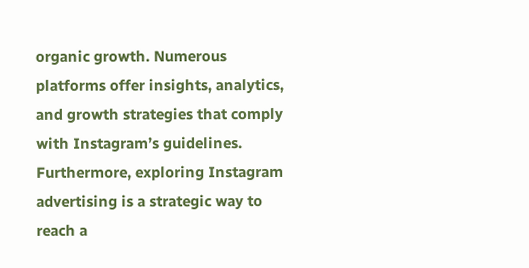organic growth. Numerous platforms offer insights, analytics, and growth strategies that comply with Instagram’s guidelines.  Furthermore, exploring Instagram advertising is a strategic way to reach a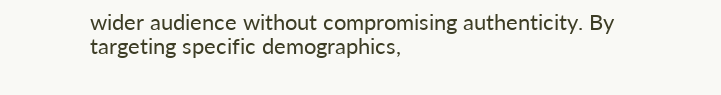wider audience without compromising authenticity. By targeting specific demographics,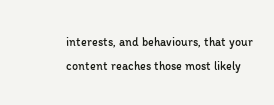interests, and behaviours, that your content reaches those most likely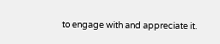to engage with and appreciate it.